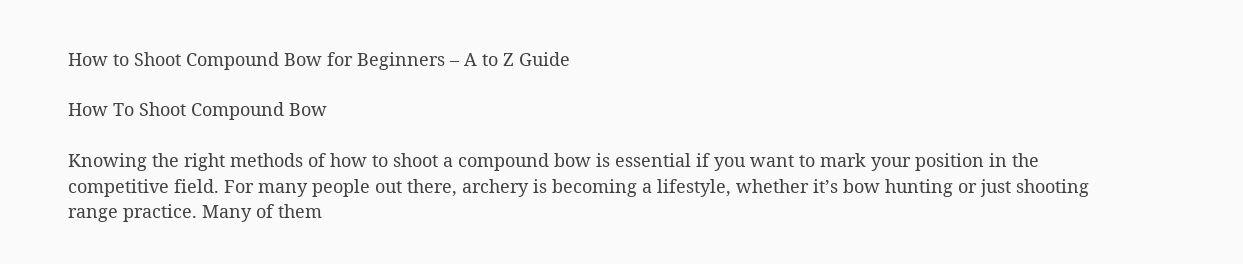How to Shoot Compound Bow for Beginners – A to Z Guide

How To Shoot Compound Bow

Knowing the right methods of how to shoot a compound bow is essential if you want to mark your position in the competitive field. For many people out there, archery is becoming a lifestyle, whether it’s bow hunting or just shooting range practice. Many of them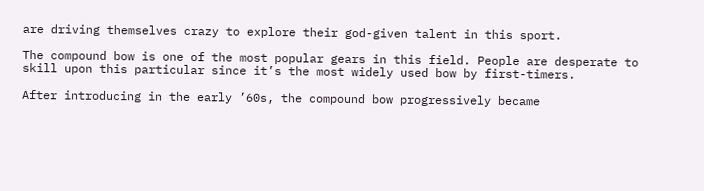are driving themselves crazy to explore their god-given talent in this sport.

The compound bow is one of the most popular gears in this field. People are desperate to skill upon this particular since it’s the most widely used bow by first-timers.

After introducing in the early ’60s, the compound bow progressively became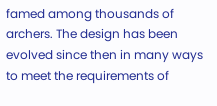famed among thousands of archers. The design has been evolved since then in many ways to meet the requirements of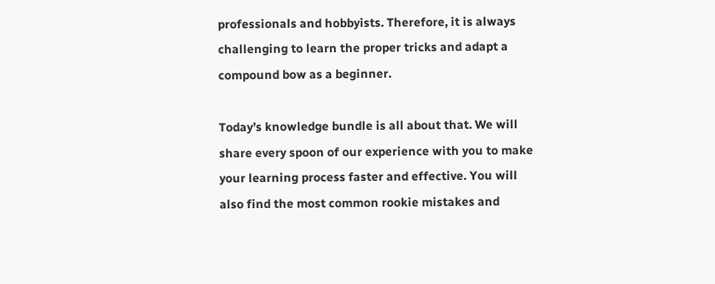professionals and hobbyists. Therefore, it is always challenging to learn the proper tricks and adapt a compound bow as a beginner.

Today’s knowledge bundle is all about that. We will share every spoon of our experience with you to make your learning process faster and effective. You will also find the most common rookie mistakes and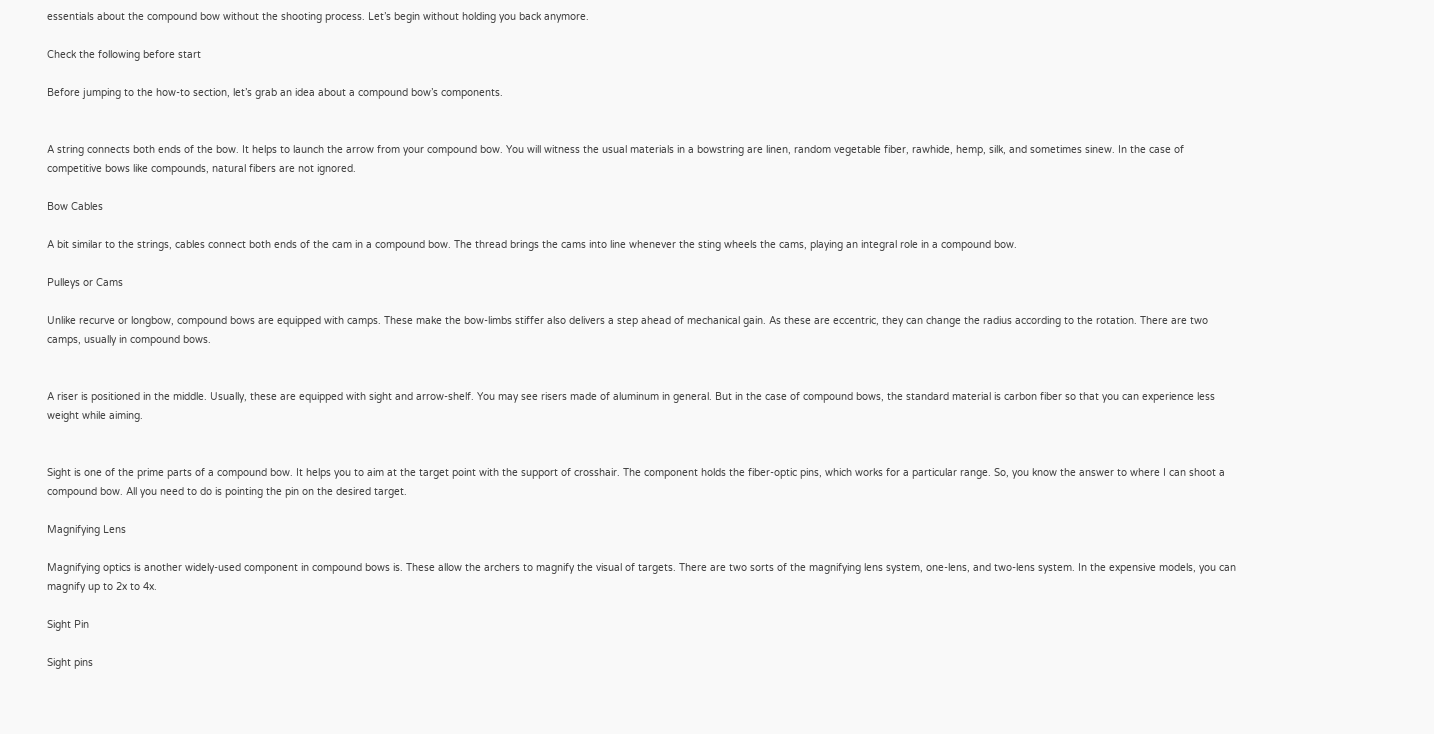essentials about the compound bow without the shooting process. Let’s begin without holding you back anymore.

Check the following before start

Before jumping to the how-to section, let’s grab an idea about a compound bow’s components.


A string connects both ends of the bow. It helps to launch the arrow from your compound bow. You will witness the usual materials in a bowstring are linen, random vegetable fiber, rawhide, hemp, silk, and sometimes sinew. In the case of competitive bows like compounds, natural fibers are not ignored.

Bow Cables

A bit similar to the strings, cables connect both ends of the cam in a compound bow. The thread brings the cams into line whenever the sting wheels the cams, playing an integral role in a compound bow.

Pulleys or Cams

Unlike recurve or longbow, compound bows are equipped with camps. These make the bow-limbs stiffer also delivers a step ahead of mechanical gain. As these are eccentric, they can change the radius according to the rotation. There are two camps, usually in compound bows.


A riser is positioned in the middle. Usually, these are equipped with sight and arrow-shelf. You may see risers made of aluminum in general. But in the case of compound bows, the standard material is carbon fiber so that you can experience less weight while aiming.


Sight is one of the prime parts of a compound bow. It helps you to aim at the target point with the support of crosshair. The component holds the fiber-optic pins, which works for a particular range. So, you know the answer to where I can shoot a compound bow. All you need to do is pointing the pin on the desired target.

Magnifying Lens

Magnifying optics is another widely-used component in compound bows is. These allow the archers to magnify the visual of targets. There are two sorts of the magnifying lens system, one-lens, and two-lens system. In the expensive models, you can magnify up to 2x to 4x.

Sight Pin

Sight pins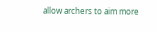allow archers to aim more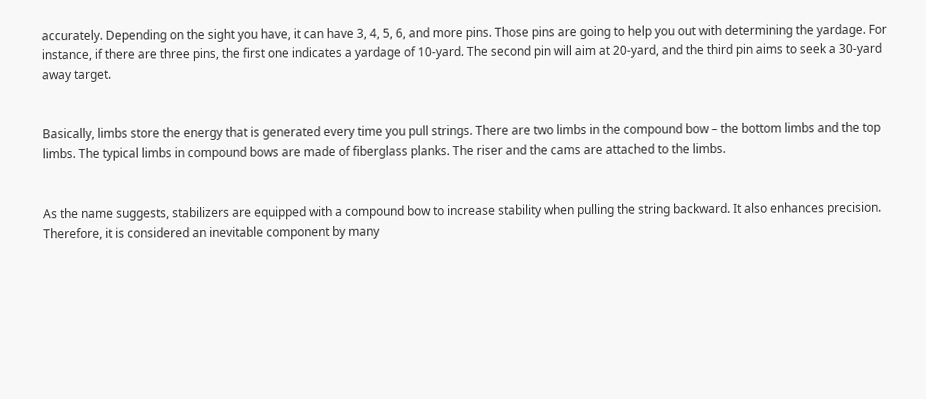accurately. Depending on the sight you have, it can have 3, 4, 5, 6, and more pins. Those pins are going to help you out with determining the yardage. For instance, if there are three pins, the first one indicates a yardage of 10-yard. The second pin will aim at 20-yard, and the third pin aims to seek a 30-yard away target.


Basically, limbs store the energy that is generated every time you pull strings. There are two limbs in the compound bow – the bottom limbs and the top limbs. The typical limbs in compound bows are made of fiberglass planks. The riser and the cams are attached to the limbs.


As the name suggests, stabilizers are equipped with a compound bow to increase stability when pulling the string backward. It also enhances precision. Therefore, it is considered an inevitable component by many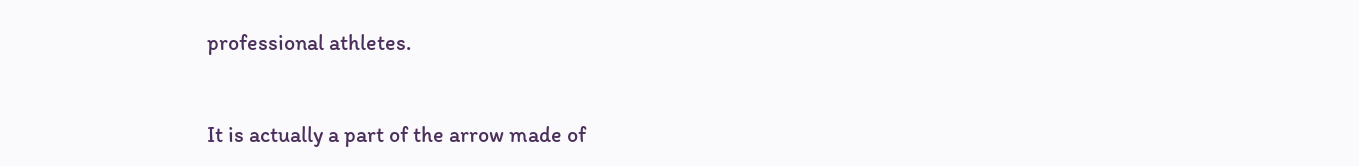professional athletes.


It is actually a part of the arrow made of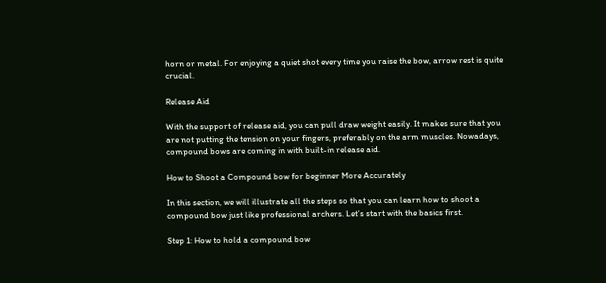horn or metal. For enjoying a quiet shot every time you raise the bow, arrow rest is quite crucial.

Release Aid

With the support of release aid, you can pull draw weight easily. It makes sure that you are not putting the tension on your fingers, preferably on the arm muscles. Nowadays, compound bows are coming in with built-in release aid.

How to Shoot a Compound bow for beginner More Accurately

In this section, we will illustrate all the steps so that you can learn how to shoot a compound bow just like professional archers. Let’s start with the basics first.

Step 1: How to hold a compound bow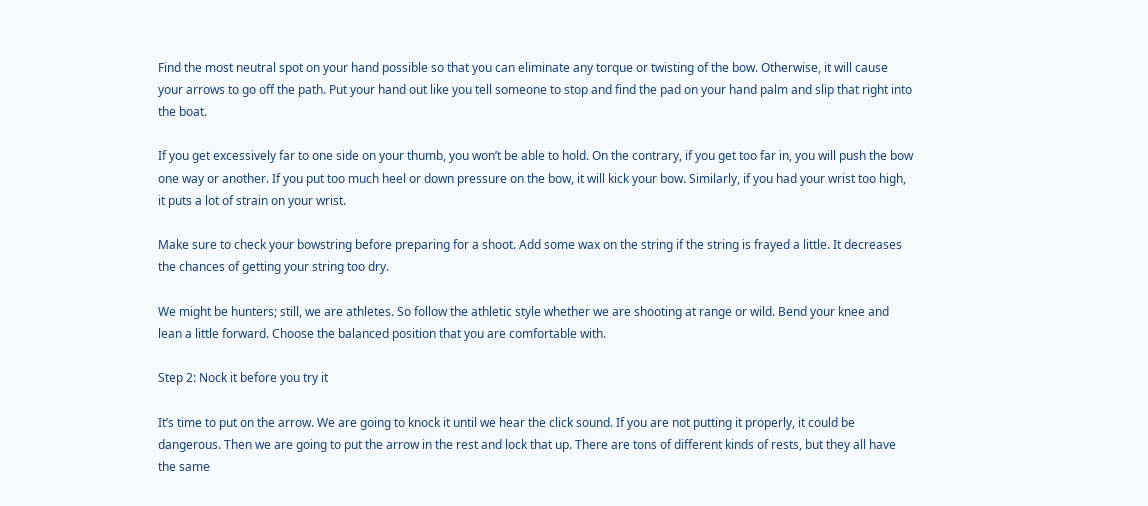Find the most neutral spot on your hand possible so that you can eliminate any torque or twisting of the bow. Otherwise, it will cause your arrows to go off the path. Put your hand out like you tell someone to stop and find the pad on your hand palm and slip that right into the boat.

If you get excessively far to one side on your thumb, you won’t be able to hold. On the contrary, if you get too far in, you will push the bow one way or another. If you put too much heel or down pressure on the bow, it will kick your bow. Similarly, if you had your wrist too high, it puts a lot of strain on your wrist.

Make sure to check your bowstring before preparing for a shoot. Add some wax on the string if the string is frayed a little. It decreases the chances of getting your string too dry.

We might be hunters; still, we are athletes. So follow the athletic style whether we are shooting at range or wild. Bend your knee and lean a little forward. Choose the balanced position that you are comfortable with.

Step 2: Nock it before you try it

It’s time to put on the arrow. We are going to knock it until we hear the click sound. If you are not putting it properly, it could be dangerous. Then we are going to put the arrow in the rest and lock that up. There are tons of different kinds of rests, but they all have the same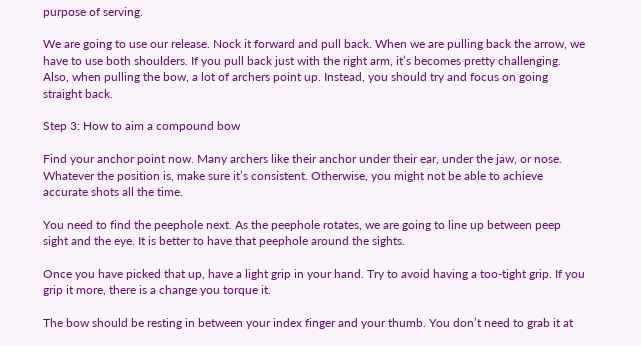purpose of serving.

We are going to use our release. Nock it forward and pull back. When we are pulling back the arrow, we have to use both shoulders. If you pull back just with the right arm, it’s becomes pretty challenging. Also, when pulling the bow, a lot of archers point up. Instead, you should try and focus on going straight back.

Step 3: How to aim a compound bow

Find your anchor point now. Many archers like their anchor under their ear, under the jaw, or nose.  Whatever the position is, make sure it’s consistent. Otherwise, you might not be able to achieve accurate shots all the time.

You need to find the peephole next. As the peephole rotates, we are going to line up between peep sight and the eye. It is better to have that peephole around the sights.

Once you have picked that up, have a light grip in your hand. Try to avoid having a too-tight grip. If you grip it more, there is a change you torque it.

The bow should be resting in between your index finger and your thumb. You don’t need to grab it at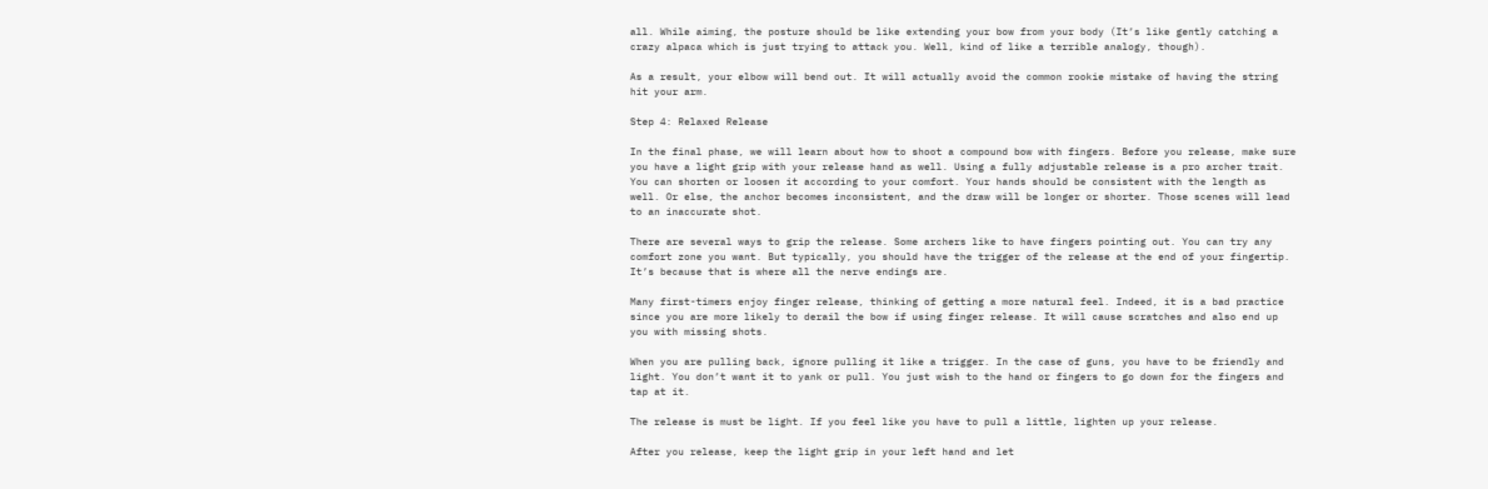all. While aiming, the posture should be like extending your bow from your body (It’s like gently catching a crazy alpaca which is just trying to attack you. Well, kind of like a terrible analogy, though).

As a result, your elbow will bend out. It will actually avoid the common rookie mistake of having the string hit your arm.

Step 4: Relaxed Release

In the final phase, we will learn about how to shoot a compound bow with fingers. Before you release, make sure you have a light grip with your release hand as well. Using a fully adjustable release is a pro archer trait. You can shorten or loosen it according to your comfort. Your hands should be consistent with the length as well. Or else, the anchor becomes inconsistent, and the draw will be longer or shorter. Those scenes will lead to an inaccurate shot.

There are several ways to grip the release. Some archers like to have fingers pointing out. You can try any comfort zone you want. But typically, you should have the trigger of the release at the end of your fingertip. It’s because that is where all the nerve endings are.

Many first-timers enjoy finger release, thinking of getting a more natural feel. Indeed, it is a bad practice since you are more likely to derail the bow if using finger release. It will cause scratches and also end up you with missing shots.

When you are pulling back, ignore pulling it like a trigger. In the case of guns, you have to be friendly and light. You don’t want it to yank or pull. You just wish to the hand or fingers to go down for the fingers and tap at it.

The release is must be light. If you feel like you have to pull a little, lighten up your release.

After you release, keep the light grip in your left hand and let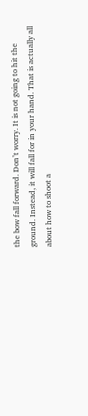the bow fall forward. Don’t worry. It is not going to hit the ground. Instead, it will fall for in your hand. That is actually all about how to shoot a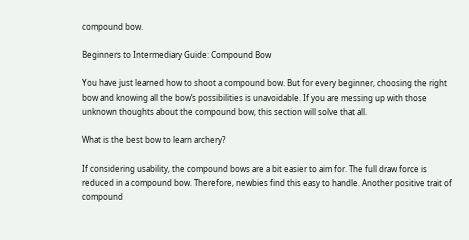compound bow.

Beginners to Intermediary Guide: Compound Bow

You have just learned how to shoot a compound bow. But for every beginner, choosing the right bow and knowing all the bow’s possibilities is unavoidable. If you are messing up with those unknown thoughts about the compound bow, this section will solve that all.

What is the best bow to learn archery?

If considering usability, the compound bows are a bit easier to aim for. The full draw force is reduced in a compound bow. Therefore, newbies find this easy to handle. Another positive trait of compound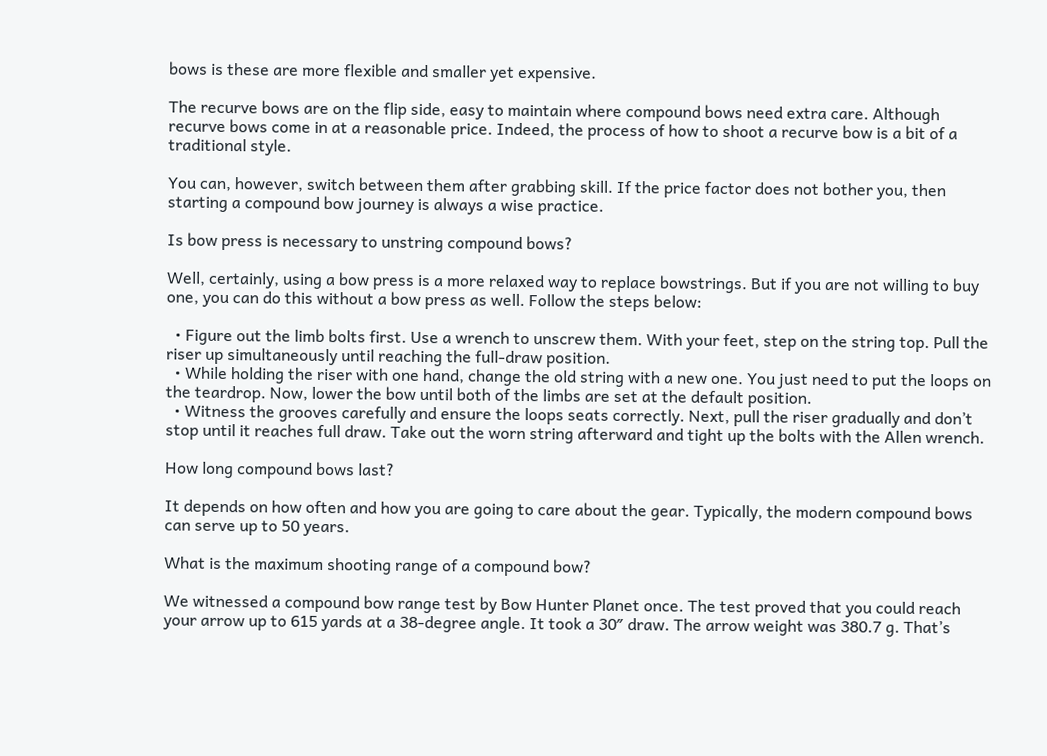bows is these are more flexible and smaller yet expensive.

The recurve bows are on the flip side, easy to maintain where compound bows need extra care. Although recurve bows come in at a reasonable price. Indeed, the process of how to shoot a recurve bow is a bit of a traditional style.

You can, however, switch between them after grabbing skill. If the price factor does not bother you, then starting a compound bow journey is always a wise practice.

Is bow press is necessary to unstring compound bows?

Well, certainly, using a bow press is a more relaxed way to replace bowstrings. But if you are not willing to buy one, you can do this without a bow press as well. Follow the steps below:

  • Figure out the limb bolts first. Use a wrench to unscrew them. With your feet, step on the string top. Pull the riser up simultaneously until reaching the full-draw position.
  • While holding the riser with one hand, change the old string with a new one. You just need to put the loops on the teardrop. Now, lower the bow until both of the limbs are set at the default position.
  • Witness the grooves carefully and ensure the loops seats correctly. Next, pull the riser gradually and don’t stop until it reaches full draw. Take out the worn string afterward and tight up the bolts with the Allen wrench.

How long compound bows last?

It depends on how often and how you are going to care about the gear. Typically, the modern compound bows can serve up to 50 years.

What is the maximum shooting range of a compound bow?

We witnessed a compound bow range test by Bow Hunter Planet once. The test proved that you could reach your arrow up to 615 yards at a 38-degree angle. It took a 30″ draw. The arrow weight was 380.7 g. That’s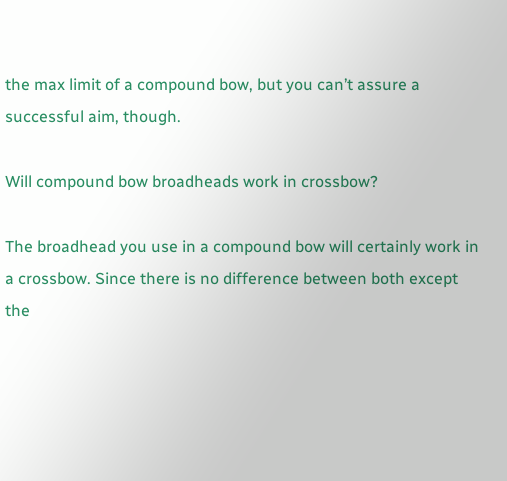the max limit of a compound bow, but you can’t assure a successful aim, though.

Will compound bow broadheads work in crossbow?

The broadhead you use in a compound bow will certainly work in a crossbow. Since there is no difference between both except the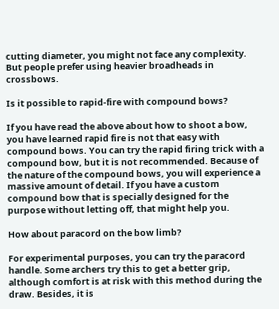cutting diameter, you might not face any complexity. But people prefer using heavier broadheads in crossbows.

Is it possible to rapid-fire with compound bows?

If you have read the above about how to shoot a bow, you have learned rapid fire is not that easy with compound bows. You can try the rapid firing trick with a compound bow, but it is not recommended. Because of the nature of the compound bows, you will experience a massive amount of detail. If you have a custom compound bow that is specially designed for the purpose without letting off, that might help you.

How about paracord on the bow limb?

For experimental purposes, you can try the paracord handle. Some archers try this to get a better grip, although comfort is at risk with this method during the draw. Besides, it is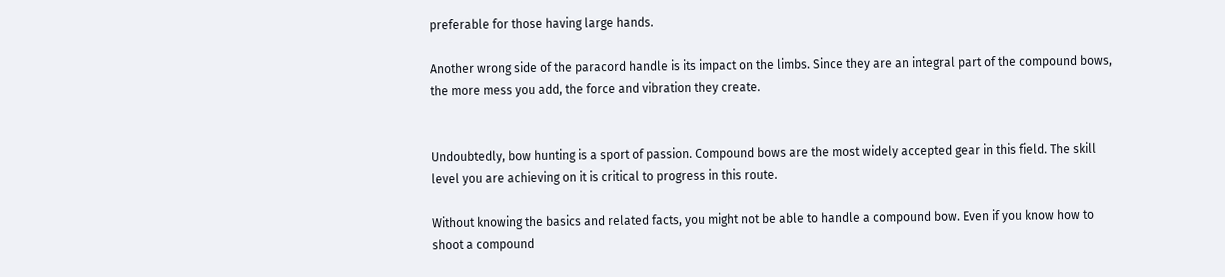preferable for those having large hands.

Another wrong side of the paracord handle is its impact on the limbs. Since they are an integral part of the compound bows, the more mess you add, the force and vibration they create.


Undoubtedly, bow hunting is a sport of passion. Compound bows are the most widely accepted gear in this field. The skill level you are achieving on it is critical to progress in this route.

Without knowing the basics and related facts, you might not be able to handle a compound bow. Even if you know how to shoot a compound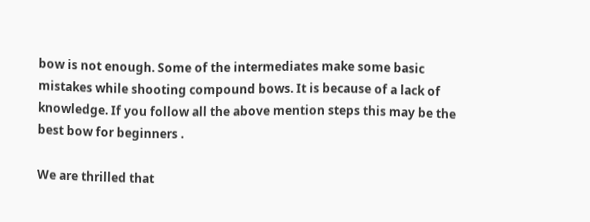bow is not enough. Some of the intermediates make some basic mistakes while shooting compound bows. It is because of a lack of knowledge. If you follow all the above mention steps this may be the best bow for beginners .

We are thrilled that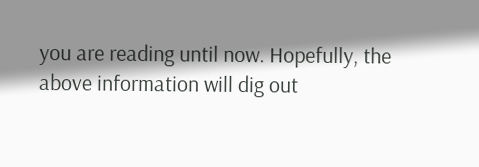you are reading until now. Hopefully, the above information will dig out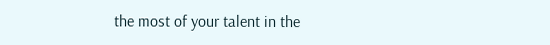the most of your talent in the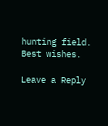hunting field. Best wishes.

Leave a Reply